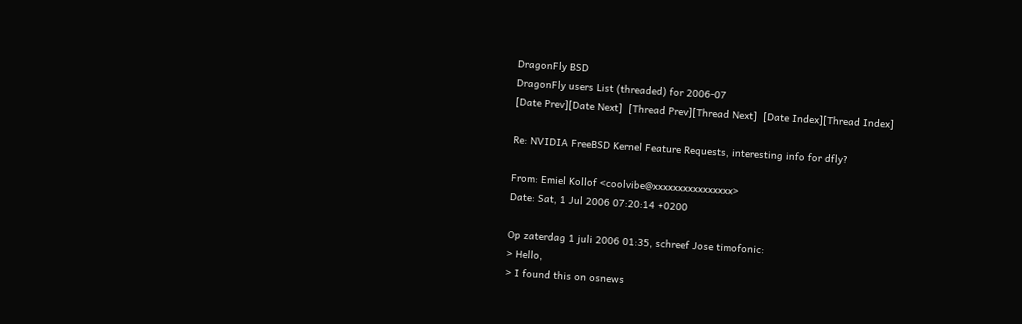DragonFly BSD
DragonFly users List (threaded) for 2006-07
[Date Prev][Date Next]  [Thread Prev][Thread Next]  [Date Index][Thread Index]

Re: NVIDIA FreeBSD Kernel Feature Requests, interesting info for dfly?

From: Emiel Kollof <coolvibe@xxxxxxxxxxxxxxxx>
Date: Sat, 1 Jul 2006 07:20:14 +0200

Op zaterdag 1 juli 2006 01:35, schreef Jose timofonic:
> Hello,
> I found this on osnews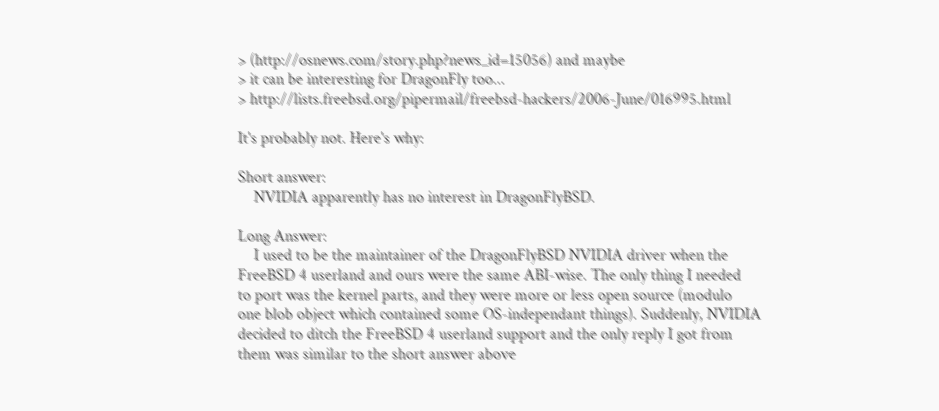> (http://osnews.com/story.php?news_id=15056) and maybe
> it can be interesting for DragonFly too...
> http://lists.freebsd.org/pipermail/freebsd-hackers/2006-June/016995.html

It's probably not. Here's why:

Short answer:
    NVIDIA apparently has no interest in DragonFlyBSD.

Long Answer:
    I used to be the maintainer of the DragonFlyBSD NVIDIA driver when the
FreeBSD 4 userland and ours were the same ABI-wise. The only thing I needed
to port was the kernel parts, and they were more or less open source (modulo
one blob object which contained some OS-independant things). Suddenly, NVIDIA
decided to ditch the FreeBSD 4 userland support and the only reply I got from
them was similar to the short answer above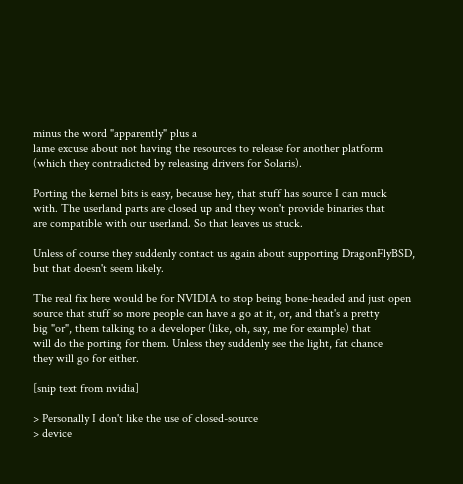minus the word "apparently" plus a
lame excuse about not having the resources to release for another platform
(which they contradicted by releasing drivers for Solaris).

Porting the kernel bits is easy, because hey, that stuff has source I can muck
with. The userland parts are closed up and they won't provide binaries that
are compatible with our userland. So that leaves us stuck.

Unless of course they suddenly contact us again about supporting DragonFlyBSD,
but that doesn't seem likely.

The real fix here would be for NVIDIA to stop being bone-headed and just open
source that stuff so more people can have a go at it, or, and that's a pretty
big "or", them talking to a developer (like, oh, say, me for example) that
will do the porting for them. Unless they suddenly see the light, fat chance
they will go for either.

[snip text from nvidia]

> Personally I don't like the use of closed-source
> device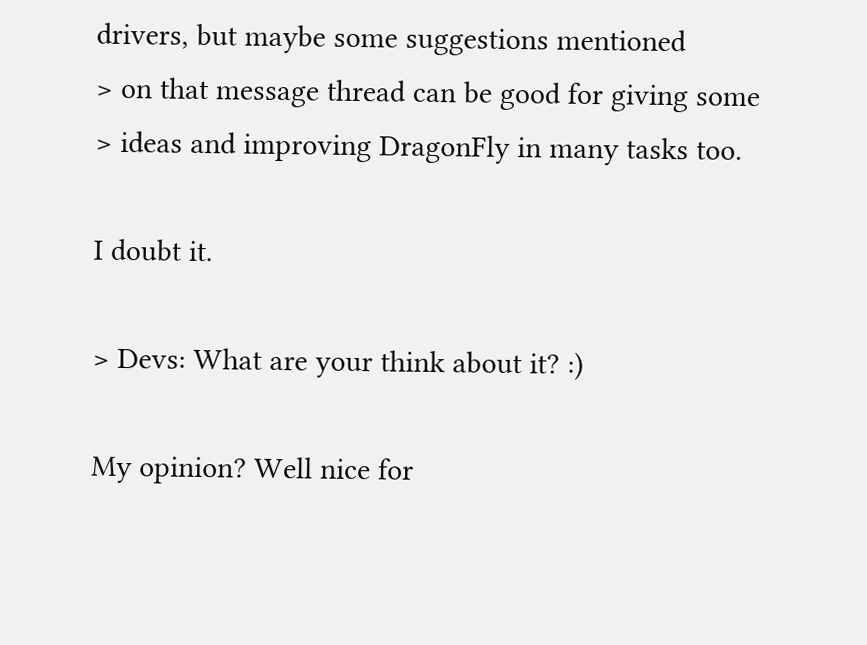drivers, but maybe some suggestions mentioned
> on that message thread can be good for giving some
> ideas and improving DragonFly in many tasks too.

I doubt it.

> Devs: What are your think about it? :)

My opinion? Well nice for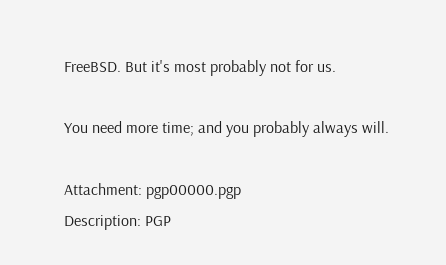FreeBSD. But it's most probably not for us.

You need more time; and you probably always will.

Attachment: pgp00000.pgp
Description: PGP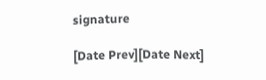signature

[Date Prev][Date Next]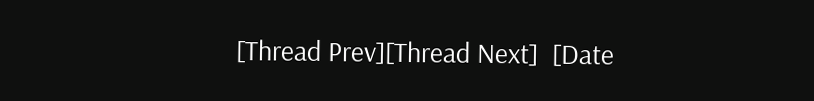[Thread Prev][Thread Next]  [Date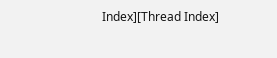Index][Thread Index]